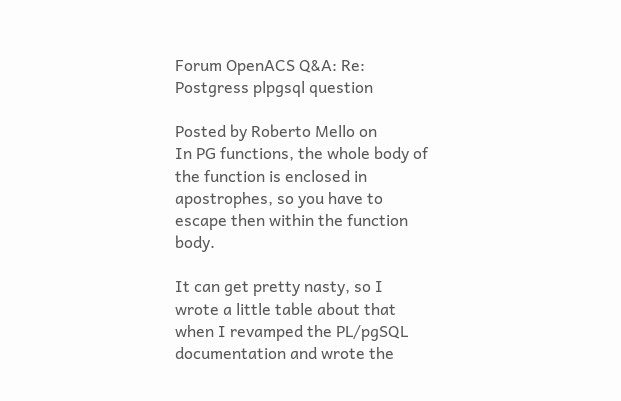Forum OpenACS Q&A: Re: Postgress plpgsql question

Posted by Roberto Mello on
In PG functions, the whole body of the function is enclosed in  apostrophes, so you have to escape then within the function body.

It can get pretty nasty, so I wrote a little table about that when I revamped the PL/pgSQL documentation and wrote the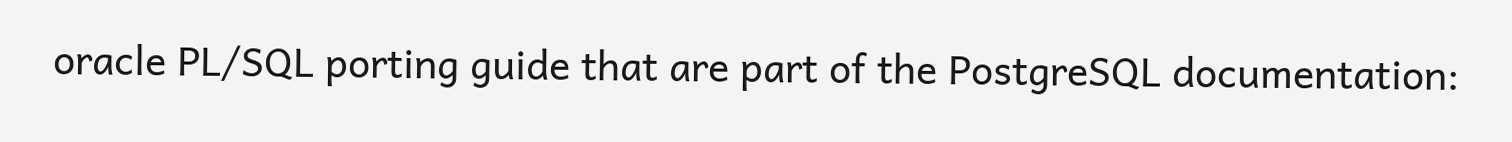oracle PL/SQL porting guide that are part of the PostgreSQL documentation: